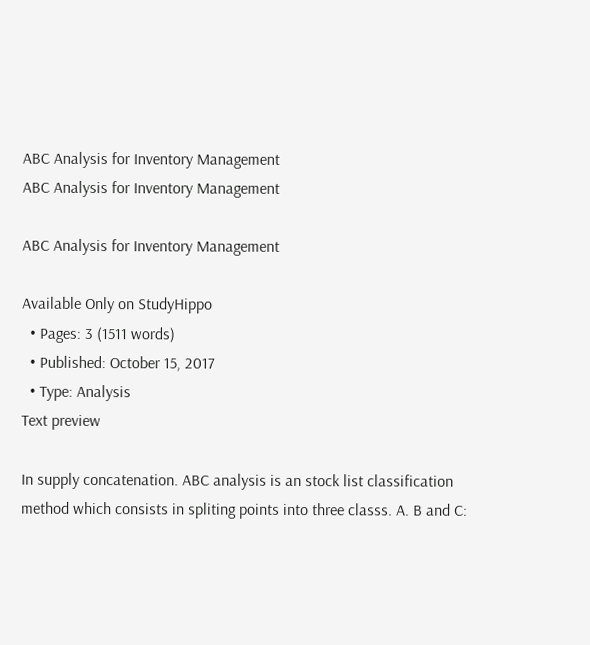ABC Analysis for Inventory Management
ABC Analysis for Inventory Management

ABC Analysis for Inventory Management

Available Only on StudyHippo
  • Pages: 3 (1511 words)
  • Published: October 15, 2017
  • Type: Analysis
Text preview

In supply concatenation. ABC analysis is an stock list classification method which consists in spliting points into three classs. A. B and C: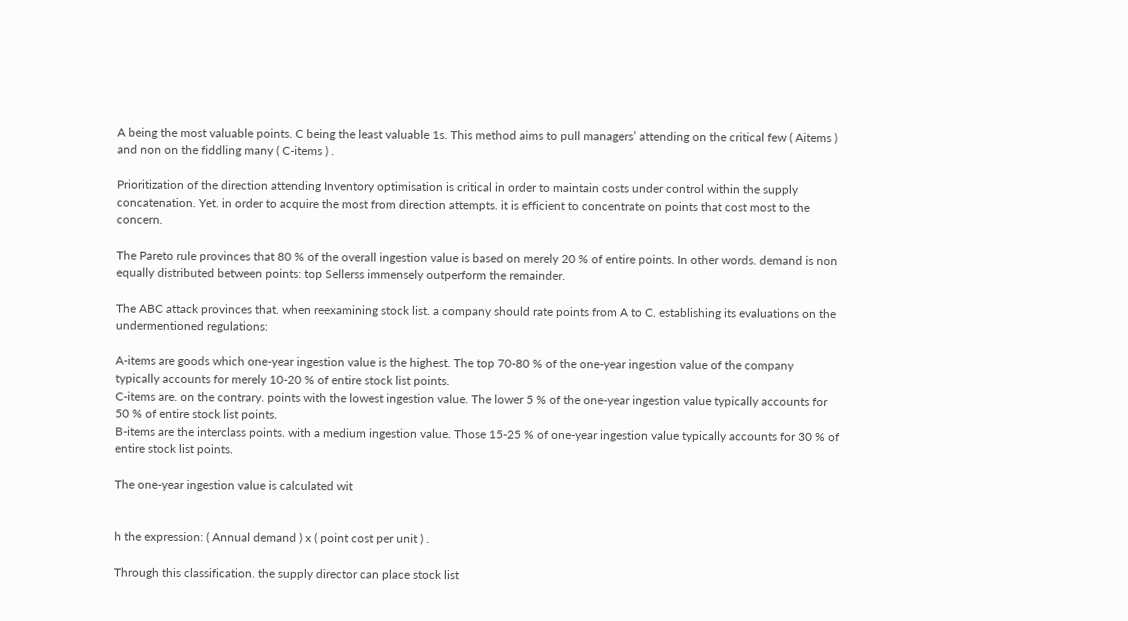A being the most valuable points. C being the least valuable 1s. This method aims to pull managers’ attending on the critical few ( Aitems ) and non on the fiddling many ( C-items ) .

Prioritization of the direction attending Inventory optimisation is critical in order to maintain costs under control within the supply concatenation. Yet. in order to acquire the most from direction attempts. it is efficient to concentrate on points that cost most to the concern.

The Pareto rule provinces that 80 % of the overall ingestion value is based on merely 20 % of entire points. In other words. demand is non equally distributed between points: top Sellerss immensely outperform the remainder.

The ABC attack provinces that. when reexamining stock list. a company should rate points from A to C. establishing its evaluations on the undermentioned regulations:

A-items are goods which one-year ingestion value is the highest. The top 70-80 % of the one-year ingestion value of the company typically accounts for merely 10-20 % of entire stock list points.
C-items are. on the contrary. points with the lowest ingestion value. The lower 5 % of the one-year ingestion value typically accounts for 50 % of entire stock list points.
B-items are the interclass points. with a medium ingestion value. Those 15-25 % of one-year ingestion value typically accounts for 30 % of entire stock list points.

The one-year ingestion value is calculated wit


h the expression: ( Annual demand ) x ( point cost per unit ) .

Through this classification. the supply director can place stock list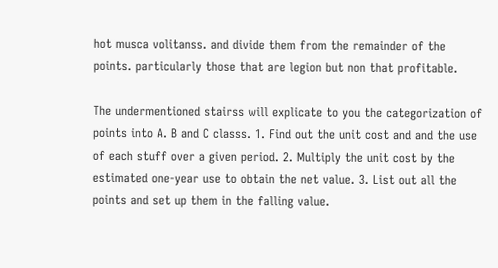hot musca volitanss. and divide them from the remainder of the points. particularly those that are legion but non that profitable.

The undermentioned stairss will explicate to you the categorization of points into A. B and C classs. 1. Find out the unit cost and and the use of each stuff over a given period. 2. Multiply the unit cost by the estimated one-year use to obtain the net value. 3. List out all the points and set up them in the falling value.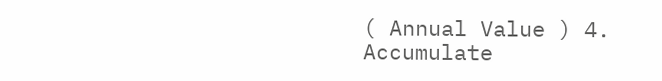( Annual Value ) 4. Accumulate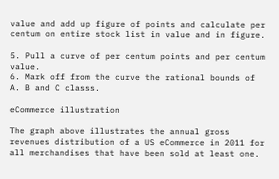value and add up figure of points and calculate per centum on entire stock list in value and in figure.

5. Pull a curve of per centum points and per centum value.
6. Mark off from the curve the rational bounds of A. B and C classs.

eCommerce illustration

The graph above illustrates the annual gross revenues distribution of a US eCommerce in 2011 for all merchandises that have been sold at least one.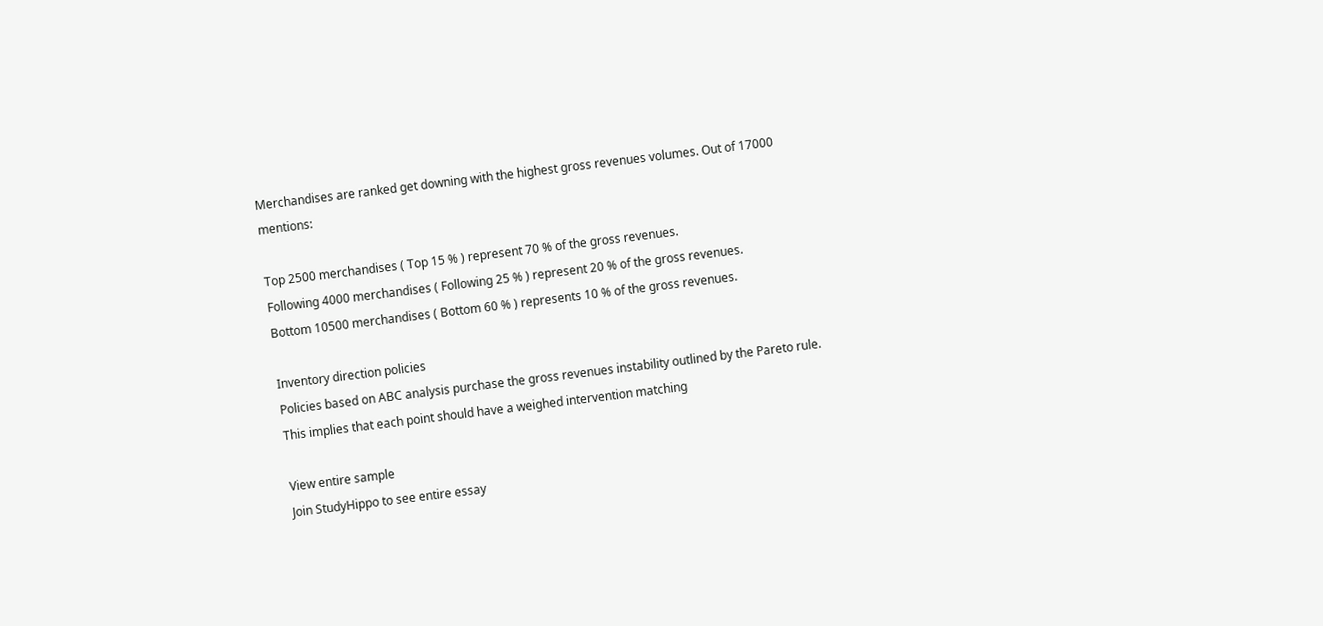Merchandises are ranked get downing with the highest gross revenues volumes. Out of 17000 mentions:

Top 2500 merchandises ( Top 15 % ) represent 70 % of the gross revenues.
Following 4000 merchandises ( Following 25 % ) represent 20 % of the gross revenues.
Bottom 10500 merchandises ( Bottom 60 % ) represents 10 % of the gross revenues.

Inventory direction policies
Policies based on ABC analysis purchase the gross revenues instability outlined by the Pareto rule. This implies that each point should have a weighed intervention matching

View entire sample
Join StudyHippo to see entire essay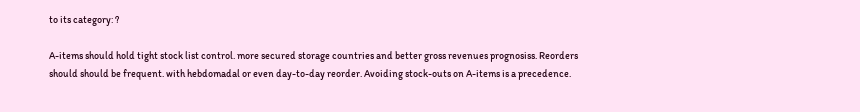to its category: ?

A-items should hold tight stock list control. more secured storage countries and better gross revenues prognosiss. Reorders should should be frequent. with hebdomadal or even day-to-day reorder. Avoiding stock-outs on A-items is a precedence.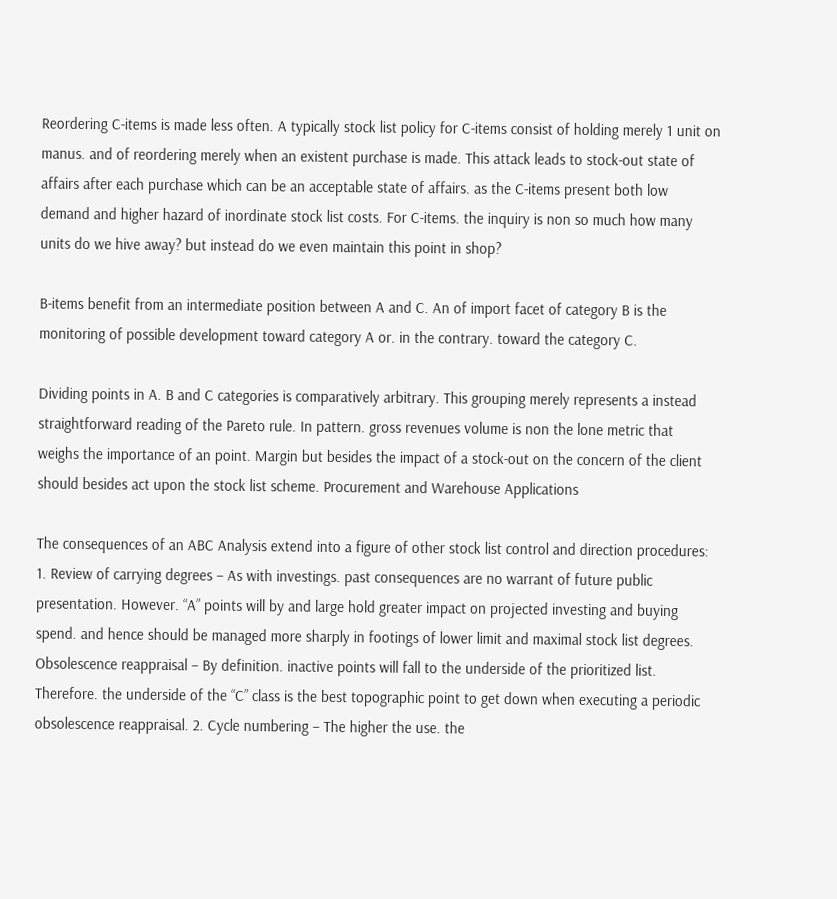Reordering C-items is made less often. A typically stock list policy for C-items consist of holding merely 1 unit on manus. and of reordering merely when an existent purchase is made. This attack leads to stock-out state of affairs after each purchase which can be an acceptable state of affairs. as the C-items present both low demand and higher hazard of inordinate stock list costs. For C-items. the inquiry is non so much how many units do we hive away? but instead do we even maintain this point in shop?

B-items benefit from an intermediate position between A and C. An of import facet of category B is the monitoring of possible development toward category A or. in the contrary. toward the category C.

Dividing points in A. B and C categories is comparatively arbitrary. This grouping merely represents a instead straightforward reading of the Pareto rule. In pattern. gross revenues volume is non the lone metric that weighs the importance of an point. Margin but besides the impact of a stock-out on the concern of the client should besides act upon the stock list scheme. Procurement and Warehouse Applications

The consequences of an ABC Analysis extend into a figure of other stock list control and direction procedures:
1. Review of carrying degrees – As with investings. past consequences are no warrant of future public presentation. However. “A” points will by and large hold greater impact on projected investing and buying spend. and hence should be managed more sharply in footings of lower limit and maximal stock list degrees. Obsolescence reappraisal – By definition. inactive points will fall to the underside of the prioritized list. Therefore. the underside of the “C” class is the best topographic point to get down when executing a periodic obsolescence reappraisal. 2. Cycle numbering – The higher the use. the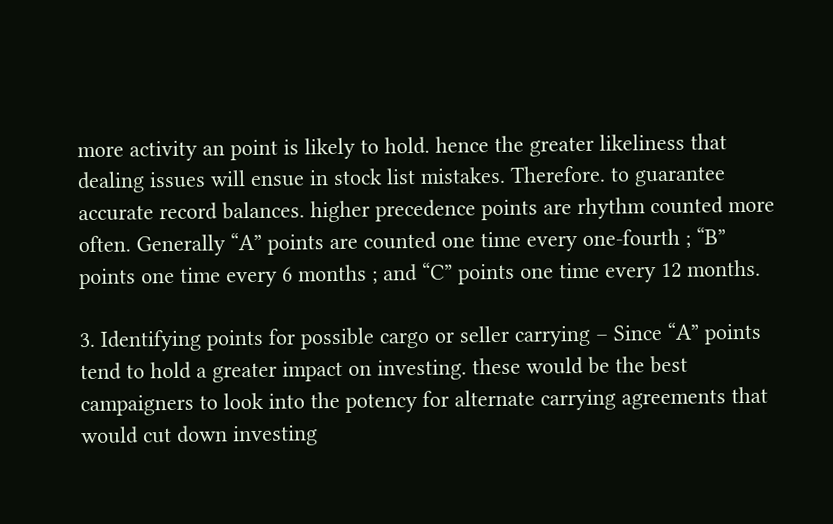more activity an point is likely to hold. hence the greater likeliness that dealing issues will ensue in stock list mistakes. Therefore. to guarantee accurate record balances. higher precedence points are rhythm counted more often. Generally “A” points are counted one time every one-fourth ; “B” points one time every 6 months ; and “C” points one time every 12 months.

3. Identifying points for possible cargo or seller carrying – Since “A” points tend to hold a greater impact on investing. these would be the best campaigners to look into the potency for alternate carrying agreements that would cut down investing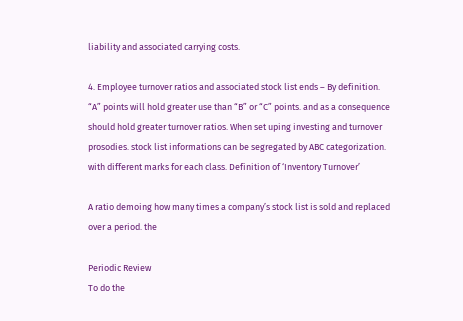liability and associated carrying costs.

4. Employee turnover ratios and associated stock list ends – By definition. “A” points will hold greater use than “B” or “C” points. and as a consequence should hold greater turnover ratios. When set uping investing and turnover prosodies. stock list informations can be segregated by ABC categorization. with different marks for each class. Definition of ‘Inventory Turnover’

A ratio demoing how many times a company’s stock list is sold and replaced over a period. the

Periodic Review
To do the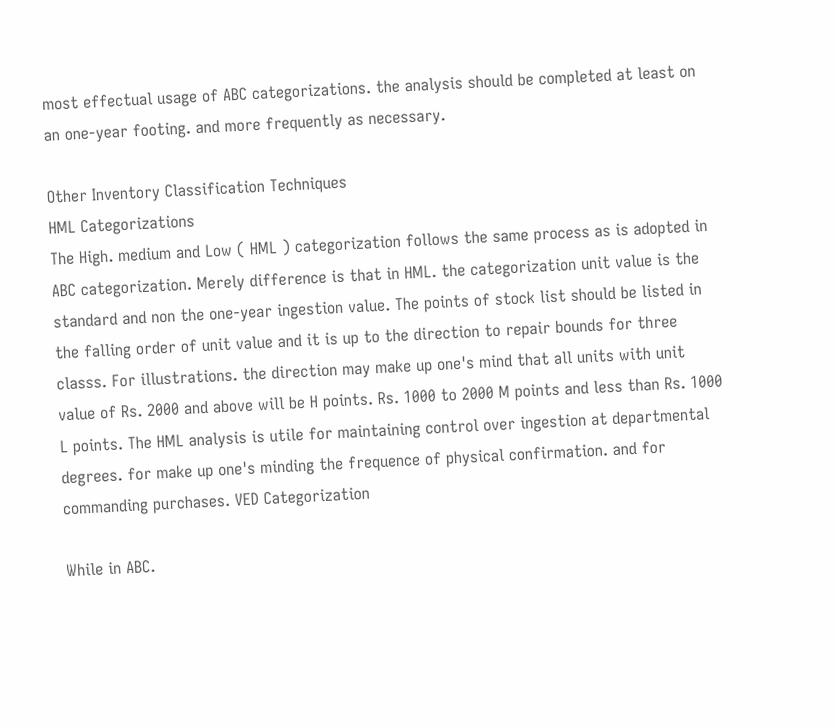most effectual usage of ABC categorizations. the analysis should be completed at least on an one-year footing. and more frequently as necessary.

Other Inventory Classification Techniques
HML Categorizations
The High. medium and Low ( HML ) categorization follows the same process as is adopted in ABC categorization. Merely difference is that in HML. the categorization unit value is the standard and non the one-year ingestion value. The points of stock list should be listed in the falling order of unit value and it is up to the direction to repair bounds for three classs. For illustrations. the direction may make up one's mind that all units with unit value of Rs. 2000 and above will be H points. Rs. 1000 to 2000 M points and less than Rs. 1000 L points. The HML analysis is utile for maintaining control over ingestion at departmental degrees. for make up one's minding the frequence of physical confirmation. and for commanding purchases. VED Categorization

While in ABC.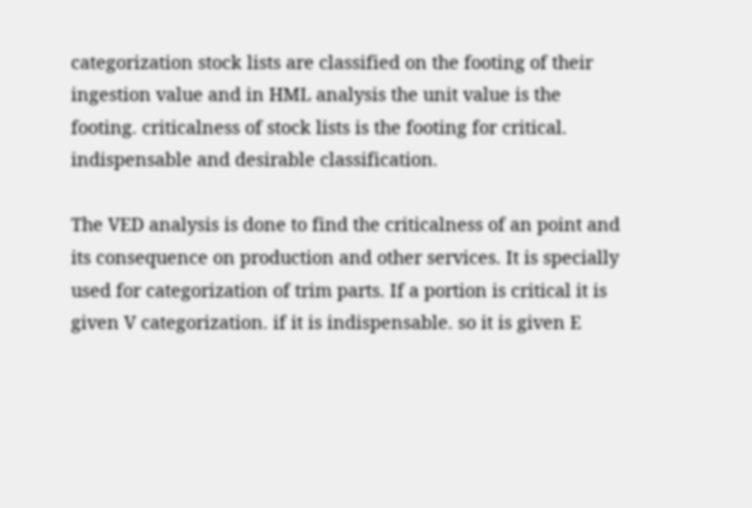categorization stock lists are classified on the footing of their ingestion value and in HML analysis the unit value is the footing. criticalness of stock lists is the footing for critical. indispensable and desirable classification.

The VED analysis is done to find the criticalness of an point and its consequence on production and other services. It is specially used for categorization of trim parts. If a portion is critical it is given V categorization. if it is indispensable. so it is given E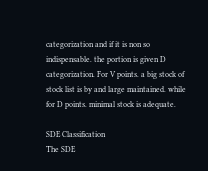categorization and if it is non so indispensable. the portion is given D categorization. For V points. a big stock of stock list is by and large maintained. while for D points. minimal stock is adequate.

SDE Classification
The SDE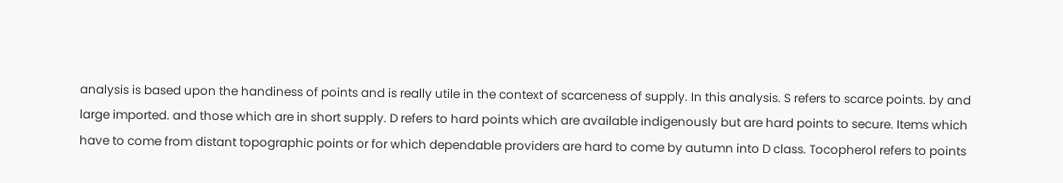analysis is based upon the handiness of points and is really utile in the context of scarceness of supply. In this analysis. S refers to scarce points. by and large imported. and those which are in short supply. D refers to hard points which are available indigenously but are hard points to secure. Items which have to come from distant topographic points or for which dependable providers are hard to come by autumn into D class. Tocopherol refers to points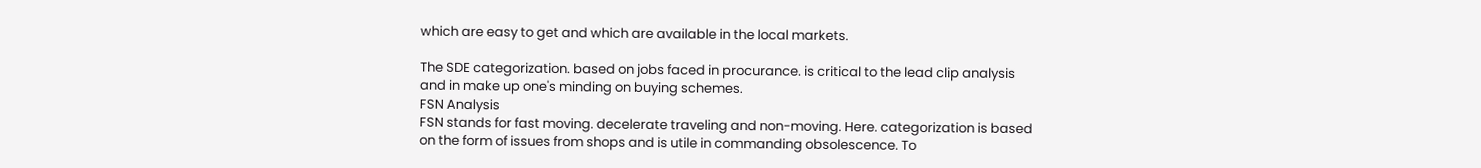which are easy to get and which are available in the local markets.

The SDE categorization. based on jobs faced in procurance. is critical to the lead clip analysis and in make up one's minding on buying schemes.
FSN Analysis
FSN stands for fast moving. decelerate traveling and non-moving. Here. categorization is based on the form of issues from shops and is utile in commanding obsolescence. To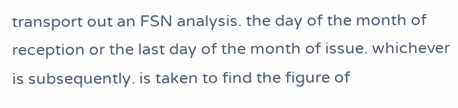transport out an FSN analysis. the day of the month of reception or the last day of the month of issue. whichever is subsequently. is taken to find the figure of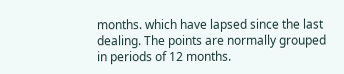months. which have lapsed since the last dealing. The points are normally grouped in periods of 12 months.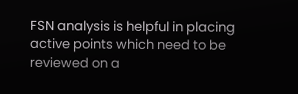FSN analysis is helpful in placing active points which need to be reviewed on a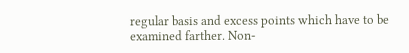regular basis and excess points which have to be examined farther. Non-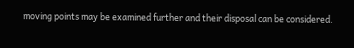moving points may be examined further and their disposal can be considered.